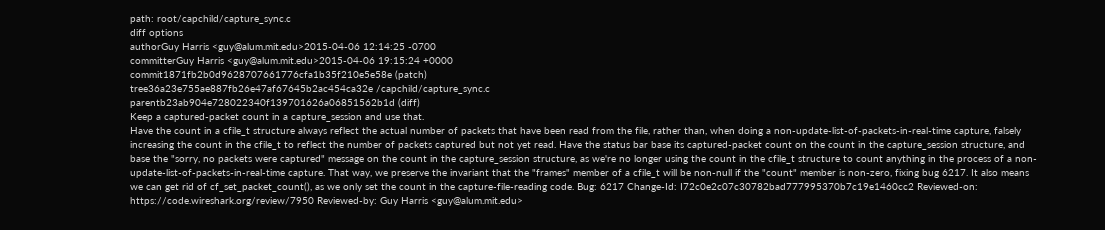path: root/capchild/capture_sync.c
diff options
authorGuy Harris <guy@alum.mit.edu>2015-04-06 12:14:25 -0700
committerGuy Harris <guy@alum.mit.edu>2015-04-06 19:15:24 +0000
commit1871fb2b0d9628707661776cfa1b35f210e5e58e (patch)
tree36a23e755ae887fb26e47af67645b2ac454ca32e /capchild/capture_sync.c
parentb23ab904e728022340f139701626a06851562b1d (diff)
Keep a captured-packet count in a capture_session and use that.
Have the count in a cfile_t structure always reflect the actual number of packets that have been read from the file, rather than, when doing a non-update-list-of-packets-in-real-time capture, falsely increasing the count in the cfile_t to reflect the number of packets captured but not yet read. Have the status bar base its captured-packet count on the count in the capture_session structure, and base the "sorry, no packets were captured" message on the count in the capture_session structure, as we're no longer using the count in the cfile_t structure to count anything in the process of a non-update-list-of-packets-in-real-time capture. That way, we preserve the invariant that the "frames" member of a cfile_t will be non-null if the "count" member is non-zero, fixing bug 6217. It also means we can get rid of cf_set_packet_count(), as we only set the count in the capture-file-reading code. Bug: 6217 Change-Id: I72c0e2c07c30782bad777995370b7c19e1460cc2 Reviewed-on: https://code.wireshark.org/review/7950 Reviewed-by: Guy Harris <guy@alum.mit.edu>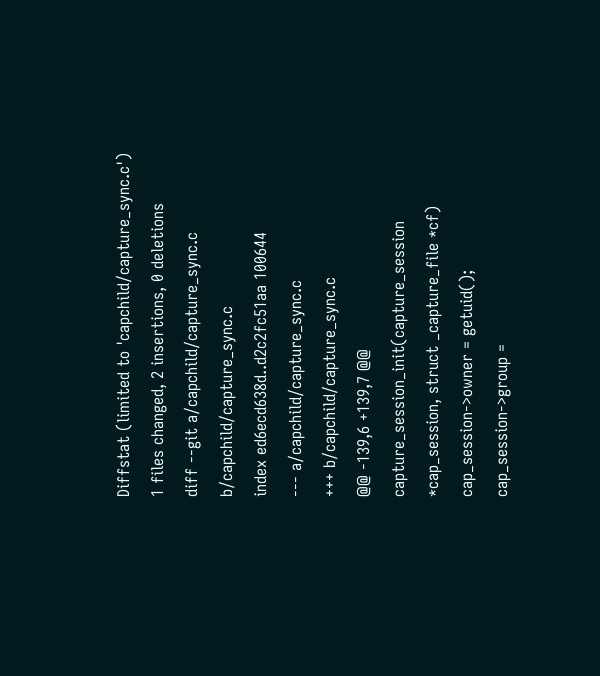Diffstat (limited to 'capchild/capture_sync.c')
1 files changed, 2 insertions, 0 deletions
diff --git a/capchild/capture_sync.c b/capchild/capture_sync.c
index ed6ecd638d..d2c2fc51aa 100644
--- a/capchild/capture_sync.c
+++ b/capchild/capture_sync.c
@@ -139,6 +139,7 @@ capture_session_init(capture_session *cap_session, struct _capture_file *cf)
cap_session->owner = getuid();
cap_session->group =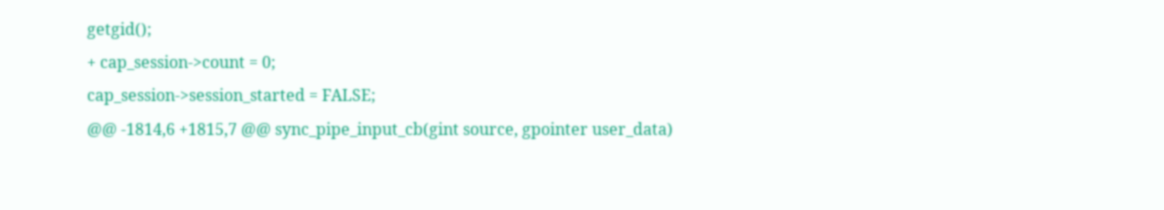getgid();
+ cap_session->count = 0;
cap_session->session_started = FALSE;
@@ -1814,6 +1815,7 @@ sync_pipe_input_cb(gint source, gpointer user_data)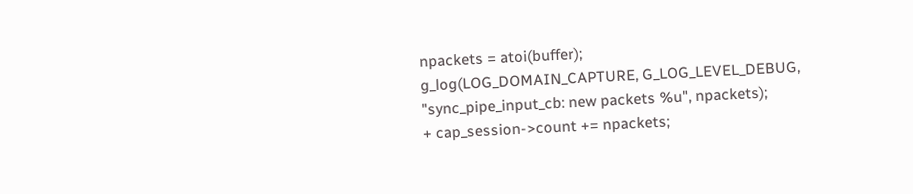npackets = atoi(buffer);
g_log(LOG_DOMAIN_CAPTURE, G_LOG_LEVEL_DEBUG, "sync_pipe_input_cb: new packets %u", npackets);
+ cap_session->count += npackets;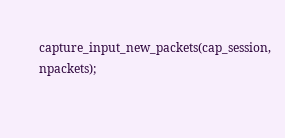capture_input_new_packets(cap_session, npackets);